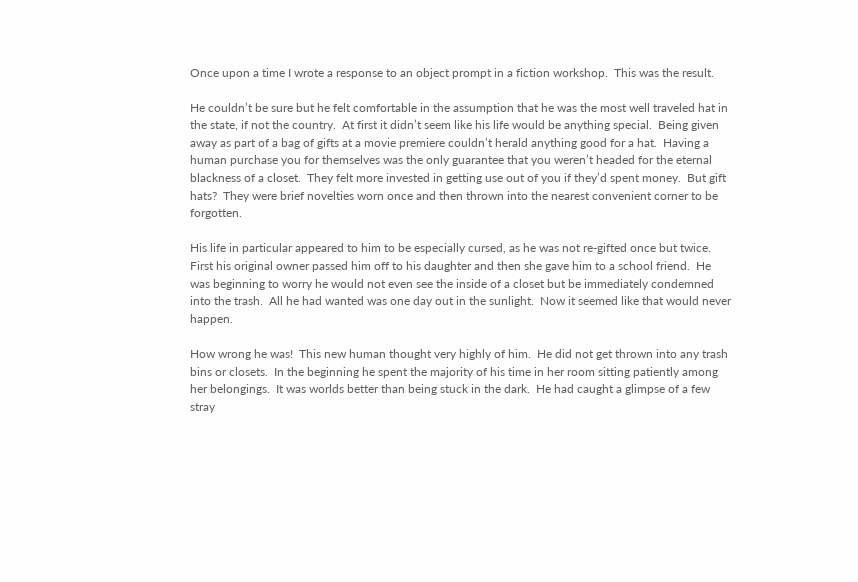Once upon a time I wrote a response to an object prompt in a fiction workshop.  This was the result.

He couldn’t be sure but he felt comfortable in the assumption that he was the most well traveled hat in the state, if not the country.  At first it didn’t seem like his life would be anything special.  Being given away as part of a bag of gifts at a movie premiere couldn’t herald anything good for a hat.  Having a human purchase you for themselves was the only guarantee that you weren’t headed for the eternal blackness of a closet.  They felt more invested in getting use out of you if they’d spent money.  But gift hats?  They were brief novelties worn once and then thrown into the nearest convenient corner to be forgotten.

His life in particular appeared to him to be especially cursed, as he was not re-gifted once but twice.  First his original owner passed him off to his daughter and then she gave him to a school friend.  He was beginning to worry he would not even see the inside of a closet but be immediately condemned into the trash.  All he had wanted was one day out in the sunlight.  Now it seemed like that would never happen.

How wrong he was!  This new human thought very highly of him.  He did not get thrown into any trash bins or closets.  In the beginning he spent the majority of his time in her room sitting patiently among her belongings.  It was worlds better than being stuck in the dark.  He had caught a glimpse of a few stray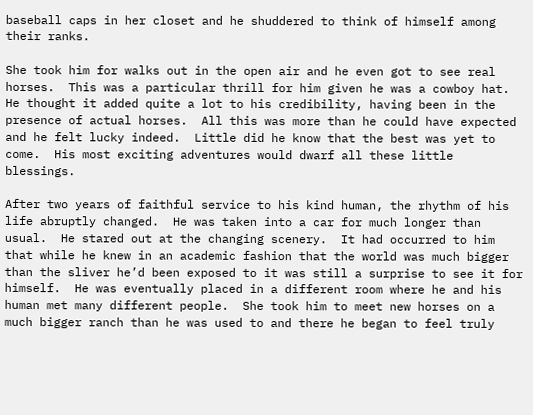baseball caps in her closet and he shuddered to think of himself among their ranks.

She took him for walks out in the open air and he even got to see real horses.  This was a particular thrill for him given he was a cowboy hat.  He thought it added quite a lot to his credibility, having been in the presence of actual horses.  All this was more than he could have expected and he felt lucky indeed.  Little did he know that the best was yet to come.  His most exciting adventures would dwarf all these little blessings.

After two years of faithful service to his kind human, the rhythm of his life abruptly changed.  He was taken into a car for much longer than usual.  He stared out at the changing scenery.  It had occurred to him that while he knew in an academic fashion that the world was much bigger than the sliver he’d been exposed to it was still a surprise to see it for himself.  He was eventually placed in a different room where he and his human met many different people.  She took him to meet new horses on a much bigger ranch than he was used to and there he began to feel truly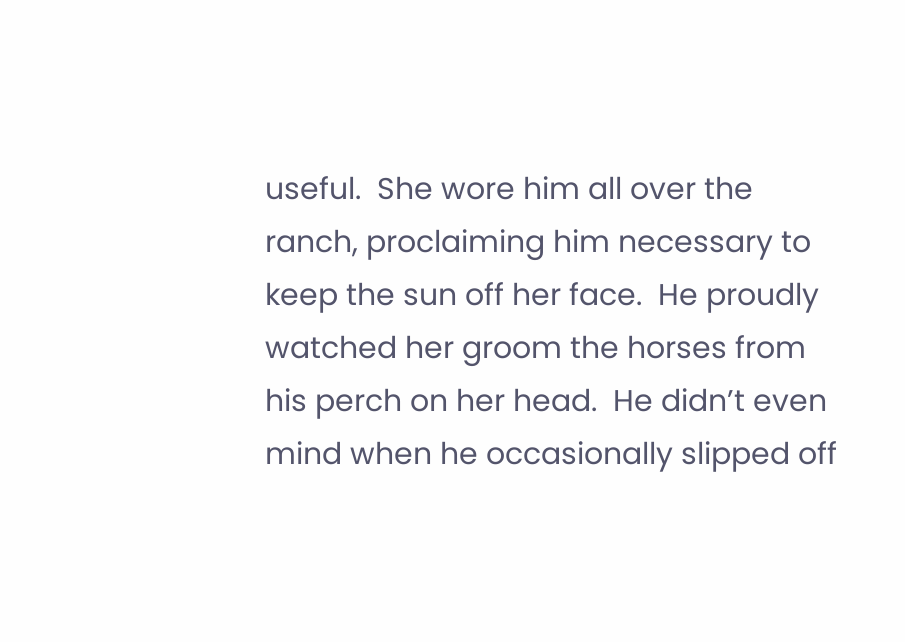useful.  She wore him all over the ranch, proclaiming him necessary to keep the sun off her face.  He proudly watched her groom the horses from his perch on her head.  He didn’t even mind when he occasionally slipped off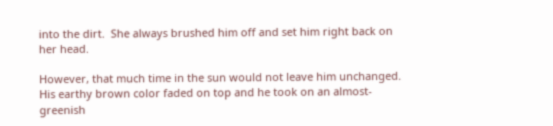into the dirt.  She always brushed him off and set him right back on her head.

However, that much time in the sun would not leave him unchanged.  His earthy brown color faded on top and he took on an almost-greenish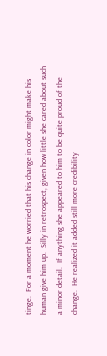tinge.  For a moment he worried that his change in color might make his human give him up.  Silly in retrospect, given how little she cared about such a minor detail.  If anything she appeared to him to be quite proud of the change.  He realized it added still more credibility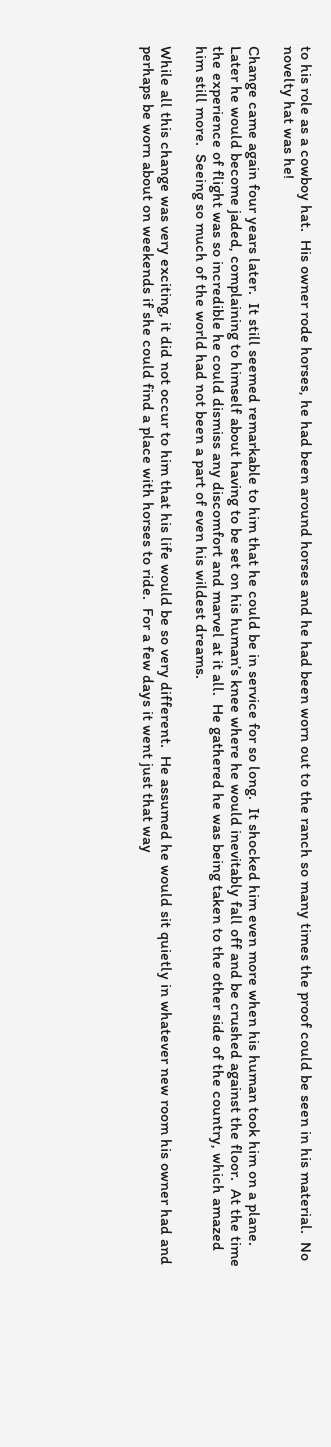to his role as a cowboy hat.  His owner rode horses, he had been around horses and he had been worn out to the ranch so many times the proof could be seen in his material.  No novelty hat was he!

Change came again four years later.  It still seemed remarkable to him that he could be in service for so long.  It shocked him even more when his human took him on a plane.  Later he would become jaded, complaining to himself about having to be set on his human’s knee where he would inevitably fall off and be crushed against the floor.  At the time the experience of flight was so incredible he could dismiss any discomfort and marvel at it all.  He gathered he was being taken to the other side of the country, which amazed him still more.  Seeing so much of the world had not been a part of even his wildest dreams.

While all this change was very exciting, it did not occur to him that his life would be so very different.  He assumed he would sit quietly in whatever new room his owner had and perhaps be worn about on weekends if she could find a place with horses to ride.  For a few days it went just that way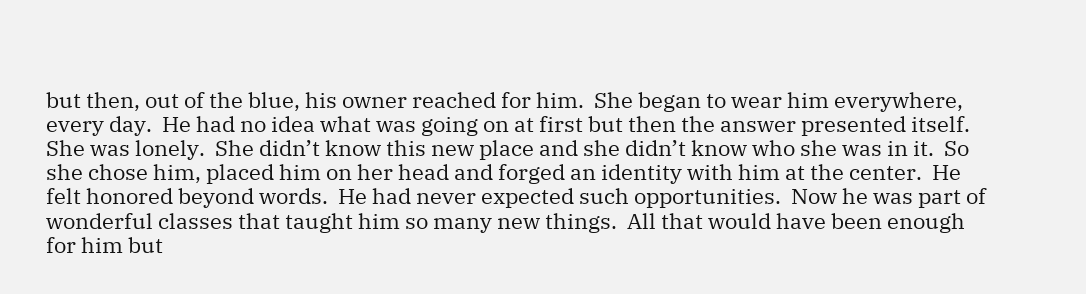but then, out of the blue, his owner reached for him.  She began to wear him everywhere, every day.  He had no idea what was going on at first but then the answer presented itself.  She was lonely.  She didn’t know this new place and she didn’t know who she was in it.  So she chose him, placed him on her head and forged an identity with him at the center.  He felt honored beyond words.  He had never expected such opportunities.  Now he was part of wonderful classes that taught him so many new things.  All that would have been enough for him but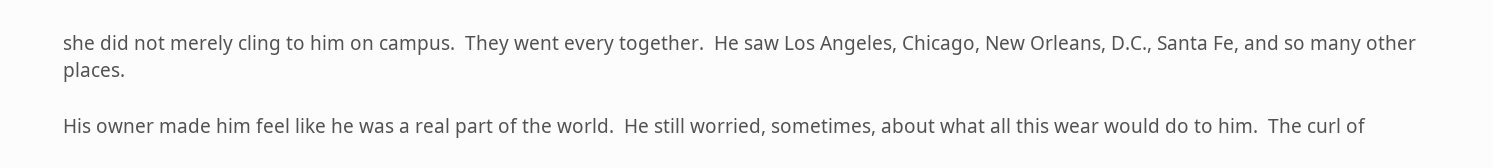she did not merely cling to him on campus.  They went every together.  He saw Los Angeles, Chicago, New Orleans, D.C., Santa Fe, and so many other places.

His owner made him feel like he was a real part of the world.  He still worried, sometimes, about what all this wear would do to him.  The curl of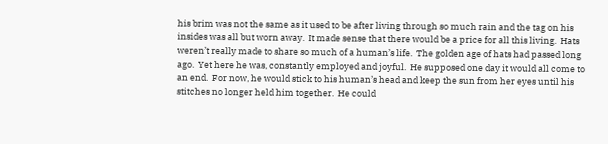his brim was not the same as it used to be after living through so much rain and the tag on his insides was all but worn away.  It made sense that there would be a price for all this living.  Hats weren’t really made to share so much of a human’s life.  The golden age of hats had passed long ago.  Yet here he was, constantly employed and joyful.  He supposed one day it would all come to an end.  For now, he would stick to his human’s head and keep the sun from her eyes until his stitches no longer held him together.  He could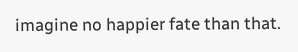imagine no happier fate than that.